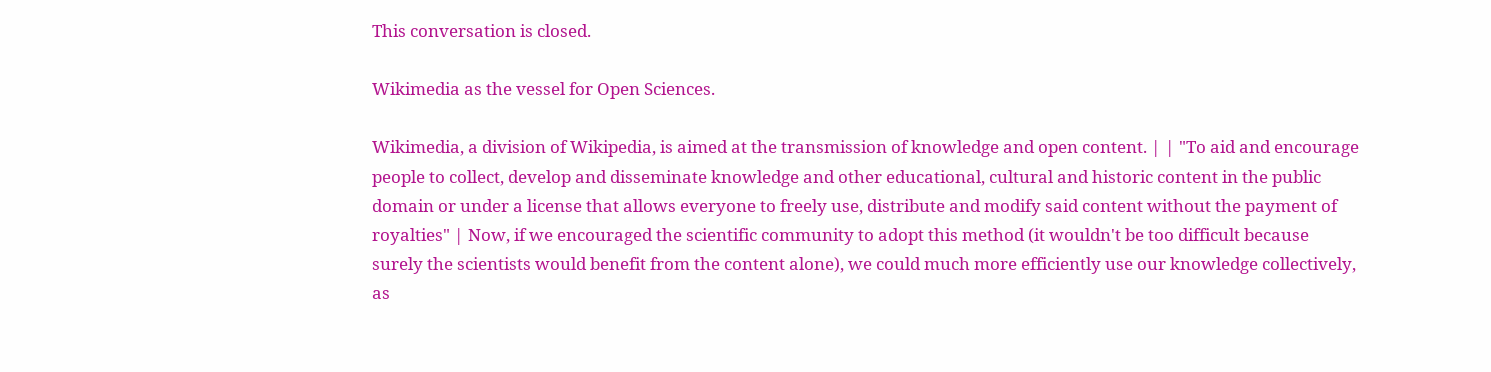This conversation is closed.

Wikimedia as the vessel for Open Sciences.

Wikimedia, a division of Wikipedia, is aimed at the transmission of knowledge and open content. | | "To aid and encourage people to collect, develop and disseminate knowledge and other educational, cultural and historic content in the public domain or under a license that allows everyone to freely use, distribute and modify said content without the payment of royalties" | Now, if we encouraged the scientific community to adopt this method (it wouldn't be too difficult because surely the scientists would benefit from the content alone), we could much more efficiently use our knowledge collectively, as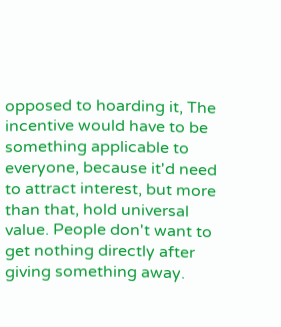opposed to hoarding it, The incentive would have to be something applicable to everyone, because it'd need to attract interest, but more than that, hold universal value. People don't want to get nothing directly after giving something away.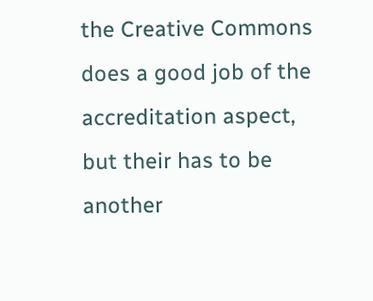the Creative Commons does a good job of the accreditation aspect, but their has to be another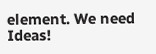element. We need Ideas!